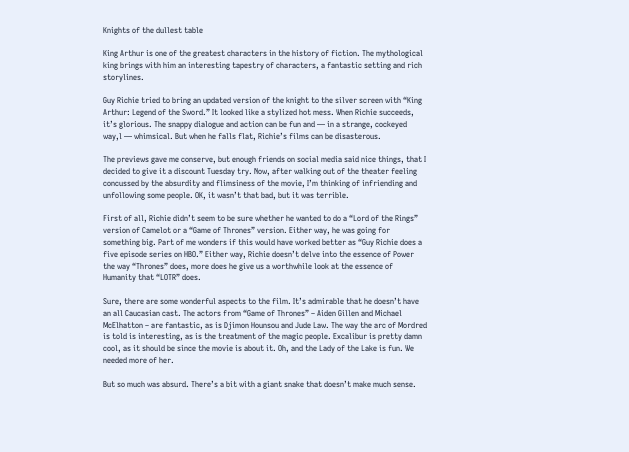Knights of the dullest table

King Arthur is one of the greatest characters in the history of fiction. The mythological king brings with him an interesting tapestry of characters, a fantastic setting and rich storylines.

Guy Richie tried to bring an updated version of the knight to the silver screen with “King Arthur: Legend of the Sword.” It looked like a stylized hot mess. When Richie succeeds, it’s glorious. The snappy dialogue and action can be fun and — in a strange, cockeyed way,l — whimsical. But when he falls flat, Richie’s films can be disasterous.

The previews gave me conserve, but enough friends on social media said nice things, that I decided to give it a discount Tuesday try. Now, after walking out of the theater feeling concussed by the absurdity and flimsiness of the movie, I’m thinking of infriending and unfollowing some people. OK, it wasn’t that bad, but it was terrible.

First of all, Richie didn’t seem to be sure whether he wanted to do a “Lord of the Rings” version of Camelot or a “Game of Thrones” version. Either way, he was going for something big. Part of me wonders if this would have worked better as “Guy Richie does a five episode series on HBO.” Either way, Richie doesn’t delve into the essence of Power the way “Thrones” does, more does he give us a worthwhile look at the essence of Humanity that “LOTR” does.

Sure, there are some wonderful aspects to the film. It’s admirable that he doesn’t have an all Caucasian cast. The actors from “Game of Thrones” – Aiden Gillen and Michael McElhatton – are fantastic, as is Djimon Hounsou and Jude Law. The way the arc of Mordred is told is interesting, as is the treatment of the magic people. Excalibur is pretty damn cool, as it should be since the movie is about it. Oh, and the Lady of the Lake is fun. We needed more of her.

But so much was absurd. There’s a bit with a giant snake that doesn’t make much sense.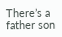There’s a father son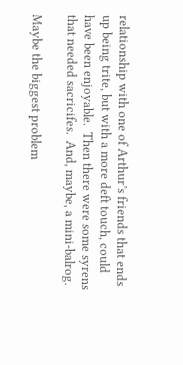relationship with one of Arthur’s friends that ends up being trite, but with a more deft touch, could have been enjoyable.  Then there were some syrens that needed sacricifes.  And, maybe, a mini-balrog.

Maybe the biggest problem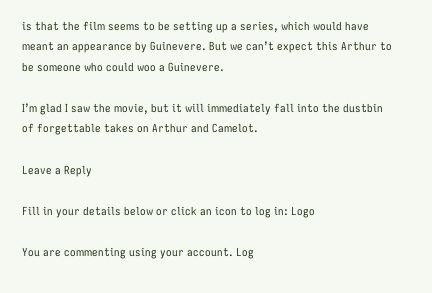is that the film seems to be setting up a series, which would have meant an appearance by Guinevere. But we can’t expect this Arthur to be someone who could woo a Guinevere.

I’m glad I saw the movie, but it will immediately fall into the dustbin of forgettable takes on Arthur and Camelot.

Leave a Reply

Fill in your details below or click an icon to log in: Logo

You are commenting using your account. Log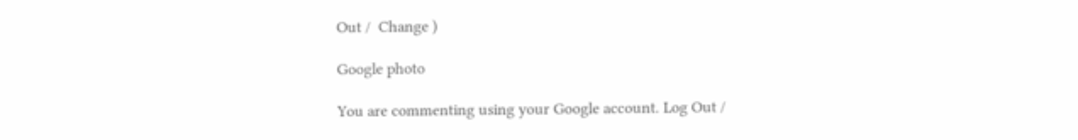Out /  Change )

Google photo

You are commenting using your Google account. Log Out /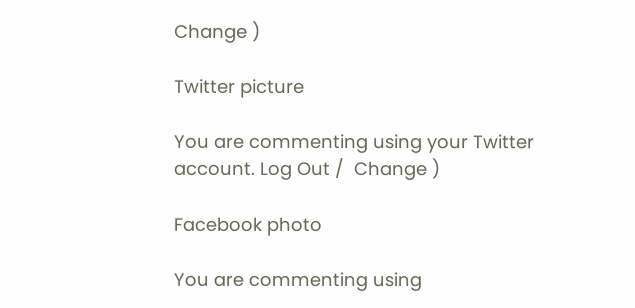Change )

Twitter picture

You are commenting using your Twitter account. Log Out /  Change )

Facebook photo

You are commenting using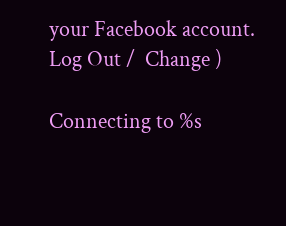your Facebook account. Log Out /  Change )

Connecting to %s